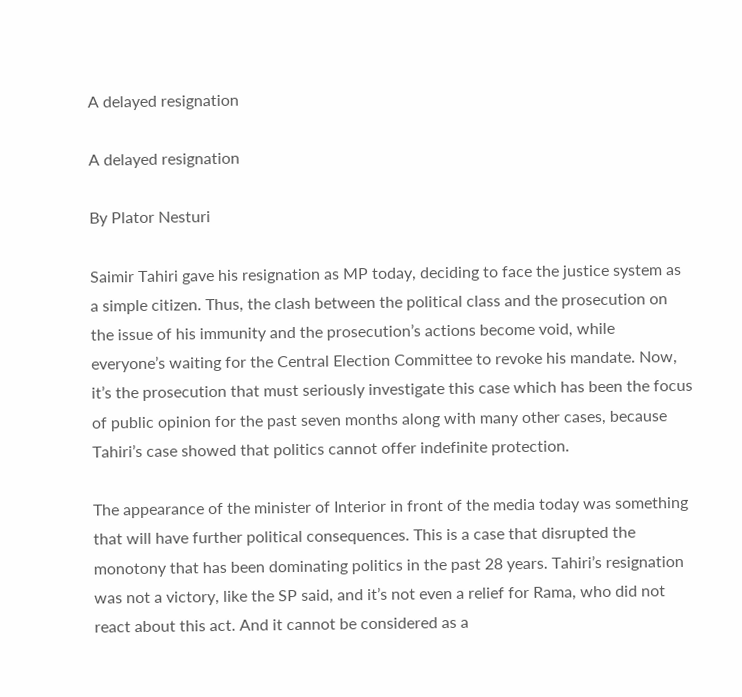A delayed resignation

A delayed resignation

By Plator Nesturi

Saimir Tahiri gave his resignation as MP today, deciding to face the justice system as a simple citizen. Thus, the clash between the political class and the prosecution on the issue of his immunity and the prosecution’s actions become void, while everyone’s waiting for the Central Election Committee to revoke his mandate. Now, it’s the prosecution that must seriously investigate this case which has been the focus of public opinion for the past seven months along with many other cases, because Tahiri’s case showed that politics cannot offer indefinite protection.

The appearance of the minister of Interior in front of the media today was something that will have further political consequences. This is a case that disrupted the monotony that has been dominating politics in the past 28 years. Tahiri’s resignation was not a victory, like the SP said, and it’s not even a relief for Rama, who did not react about this act. And it cannot be considered as a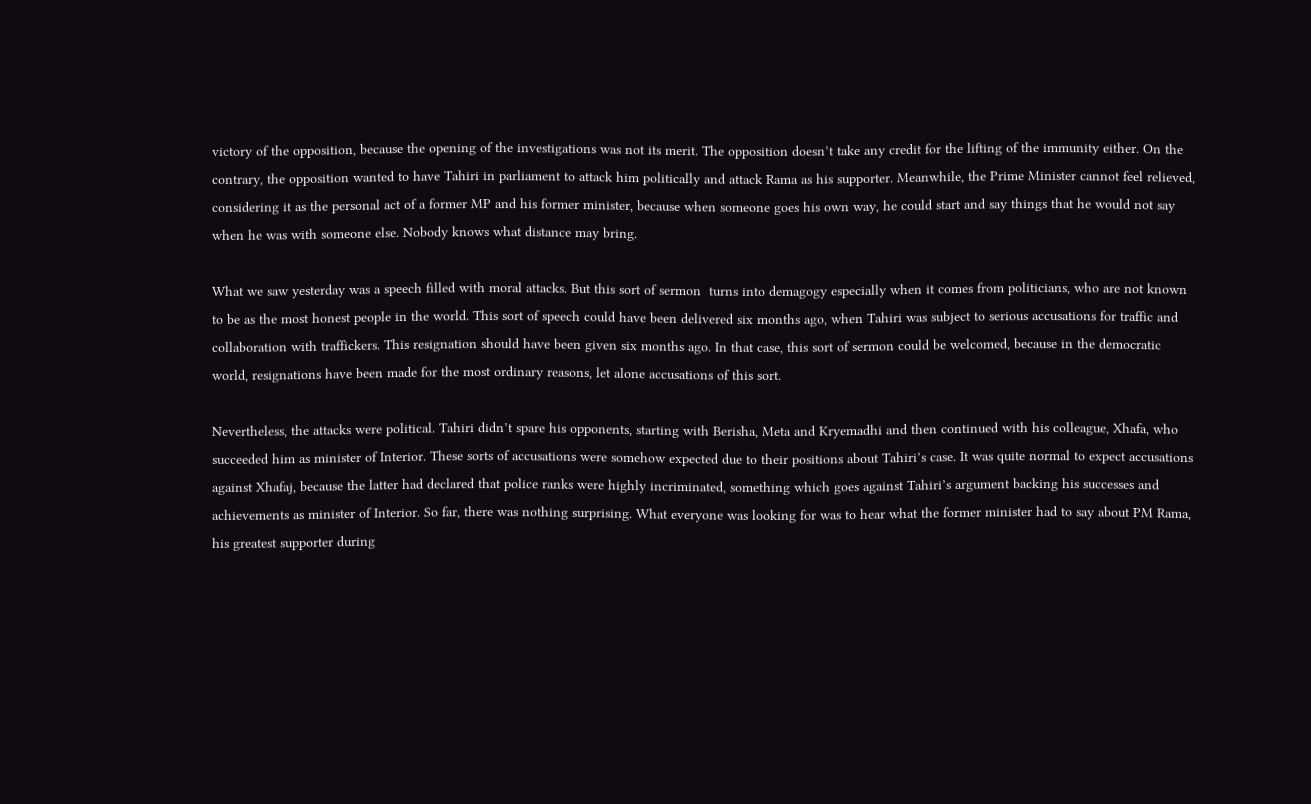victory of the opposition, because the opening of the investigations was not its merit. The opposition doesn’t take any credit for the lifting of the immunity either. On the contrary, the opposition wanted to have Tahiri in parliament to attack him politically and attack Rama as his supporter. Meanwhile, the Prime Minister cannot feel relieved, considering it as the personal act of a former MP and his former minister, because when someone goes his own way, he could start and say things that he would not say when he was with someone else. Nobody knows what distance may bring.

What we saw yesterday was a speech filled with moral attacks. But this sort of sermon  turns into demagogy especially when it comes from politicians, who are not known to be as the most honest people in the world. This sort of speech could have been delivered six months ago, when Tahiri was subject to serious accusations for traffic and collaboration with traffickers. This resignation should have been given six months ago. In that case, this sort of sermon could be welcomed, because in the democratic world, resignations have been made for the most ordinary reasons, let alone accusations of this sort.

Nevertheless, the attacks were political. Tahiri didn’t spare his opponents, starting with Berisha, Meta and Kryemadhi and then continued with his colleague, Xhafa, who succeeded him as minister of Interior. These sorts of accusations were somehow expected due to their positions about Tahiri’s case. It was quite normal to expect accusations against Xhafaj, because the latter had declared that police ranks were highly incriminated, something which goes against Tahiri’s argument backing his successes and achievements as minister of Interior. So far, there was nothing surprising. What everyone was looking for was to hear what the former minister had to say about PM Rama, his greatest supporter during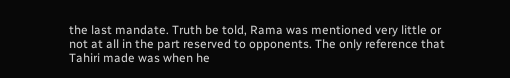the last mandate. Truth be told, Rama was mentioned very little or not at all in the part reserved to opponents. The only reference that Tahiri made was when he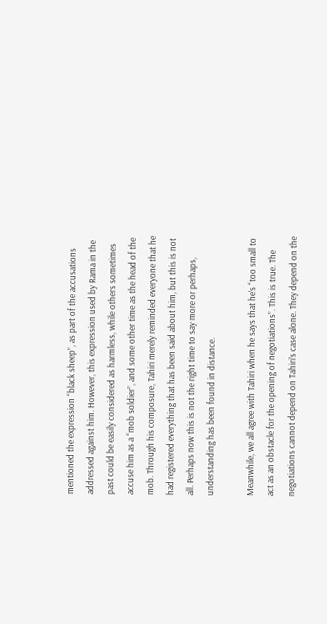mentioned the expression “black sheep”, as part of the accusations addressed against him. However, this expression used by Rama in the past could be easily considered as harmless, while others sometimes accuse him as a “mob soldier”, and some other time as the head of the mob. Through his composure, Tahiri merely reminded everyone that he had registered everything that has been said about him, but this is not all. Perhaps now this is not the right time to say more or perhaps, understanding has been found in distance.

Meanwhile, we all agree with Tahiri when he says that he’s “too small to act as an obstacle for the opening of negotiations”. This is true. The negotiations cannot depend on Tahiri’s case alone. They depend on the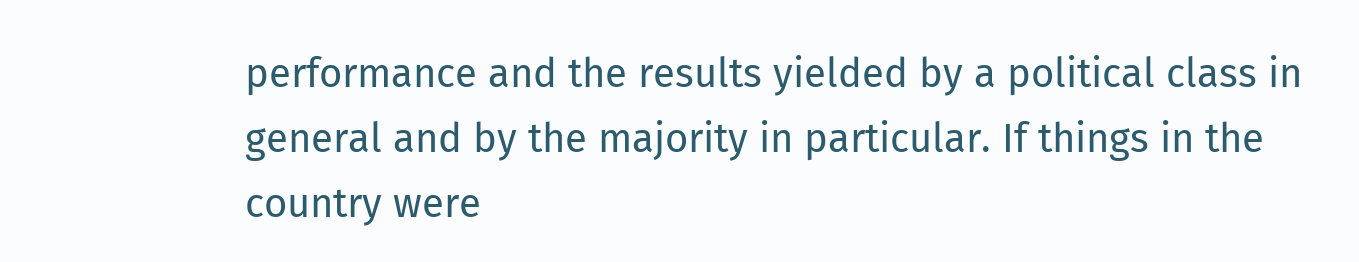performance and the results yielded by a political class in general and by the majority in particular. If things in the country were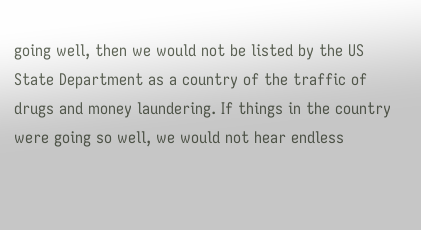going well, then we would not be listed by the US State Department as a country of the traffic of drugs and money laundering. If things in the country were going so well, we would not hear endless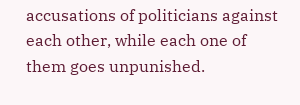accusations of politicians against each other, while each one of them goes unpunished.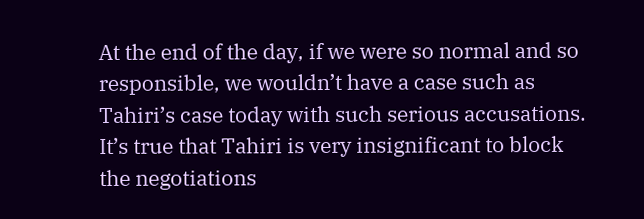At the end of the day, if we were so normal and so responsible, we wouldn’t have a case such as Tahiri’s case today with such serious accusations. It’s true that Tahiri is very insignificant to block the negotiations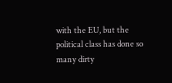with the EU, but the political class has done so many dirty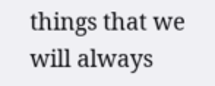things that we will always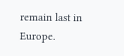remain last in Europe.